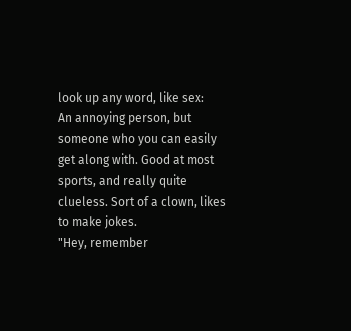look up any word, like sex:
An annoying person, but someone who you can easily get along with. Good at most sports, and really quite clueless. Sort of a clown, likes to make jokes.
"Hey, remember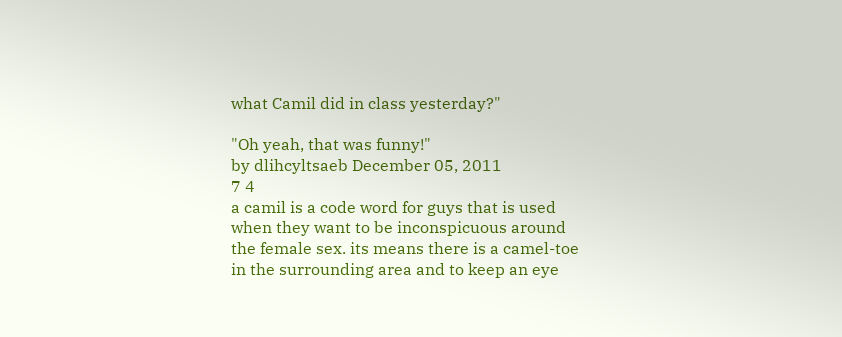what Camil did in class yesterday?"

"Oh yeah, that was funny!"
by dlihcyltsaeb December 05, 2011
7 4
a camil is a code word for guys that is used when they want to be inconspicuous around the female sex. its means there is a camel-toe in the surrounding area and to keep an eye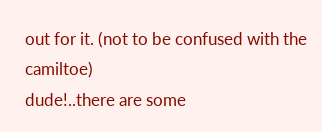out for it. (not to be confused with the camiltoe)
dude!..there are some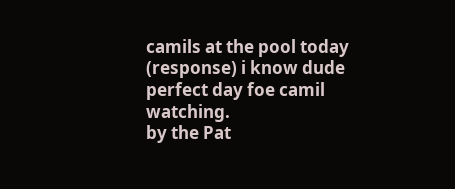camils at the pool today
(response) i know dude perfect day foe camil watching.
by the Pat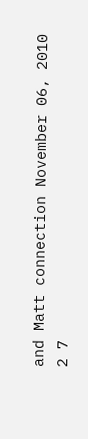and Matt connection November 06, 2010
2 7